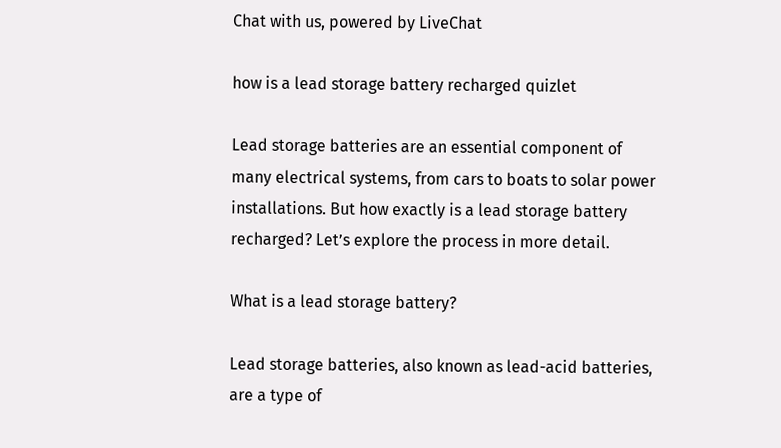Chat with us, powered by LiveChat

how is a lead storage battery recharged quizlet

Lead storage batteries are an essential component of many electrical systems, from cars to boats to solar power installations. But how exactly is a lead storage battery recharged? Let’s explore the process in more detail.

What is a lead storage battery?

Lead storage batteries, also known as lead-acid batteries, are a type of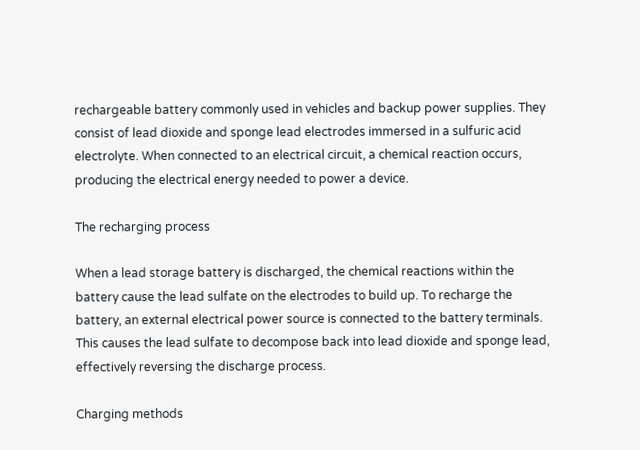rechargeable battery commonly used in vehicles and backup power supplies. They consist of lead dioxide and sponge lead electrodes immersed in a sulfuric acid electrolyte. When connected to an electrical circuit, a chemical reaction occurs, producing the electrical energy needed to power a device.

The recharging process

When a lead storage battery is discharged, the chemical reactions within the battery cause the lead sulfate on the electrodes to build up. To recharge the battery, an external electrical power source is connected to the battery terminals. This causes the lead sulfate to decompose back into lead dioxide and sponge lead, effectively reversing the discharge process.

Charging methods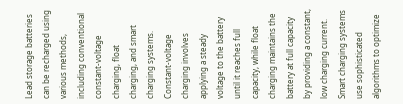Lead storage batteries can be recharged using various methods, including conventional constant-voltage charging, float charging, and smart charging systems. Constant-voltage charging involves applying a steady voltage to the battery until it reaches full capacity, while float charging maintains the battery at full capacity by providing a constant, low charging current. Smart charging systems use sophisticated algorithms to optimize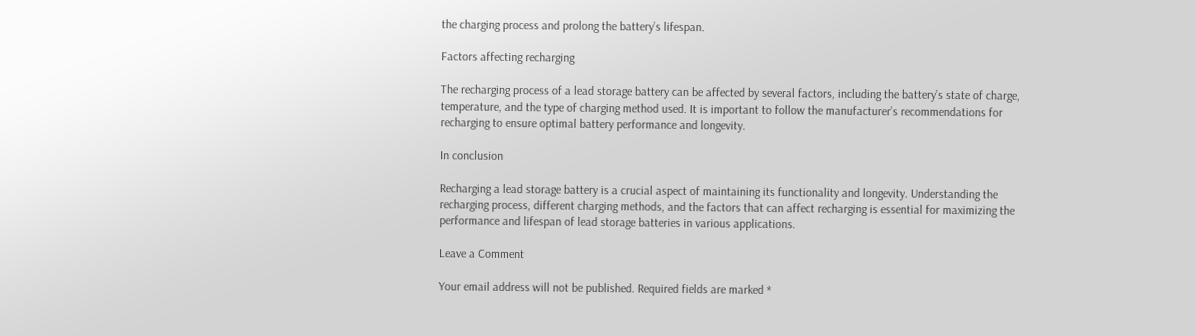the charging process and prolong the battery’s lifespan.

Factors affecting recharging

The recharging process of a lead storage battery can be affected by several factors, including the battery’s state of charge, temperature, and the type of charging method used. It is important to follow the manufacturer’s recommendations for recharging to ensure optimal battery performance and longevity.

In conclusion

Recharging a lead storage battery is a crucial aspect of maintaining its functionality and longevity. Understanding the recharging process, different charging methods, and the factors that can affect recharging is essential for maximizing the performance and lifespan of lead storage batteries in various applications.

Leave a Comment

Your email address will not be published. Required fields are marked *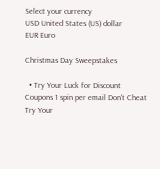Select your currency
USD United States (US) dollar
EUR Euro

Christmas Day Sweepstakes

  • Try Your Luck for Discount Coupons 1 spin per email Don't Cheat
Try Your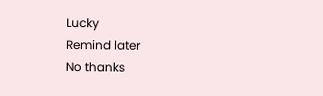Lucky
Remind later
No thanks